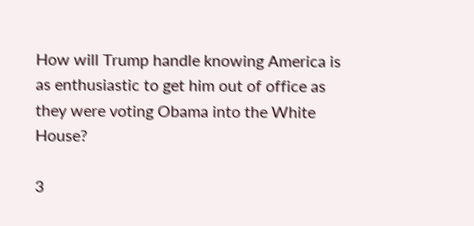How will Trump handle knowing America is as enthusiastic to get him out of office as they were voting Obama into the White House?

3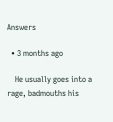Answers

  • 3 months ago

    He usually goes into a rage, badmouths his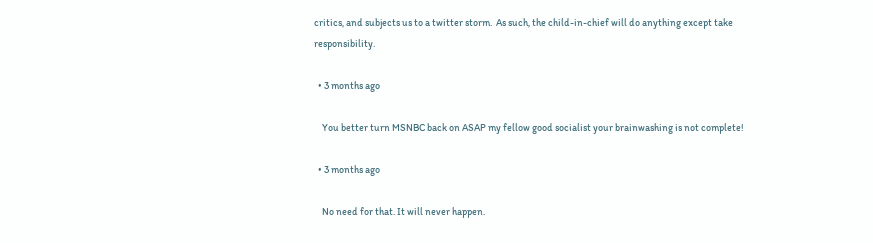critics, and subjects us to a twitter storm.  As such, the child-in-chief will do anything except take responsibility.

  • 3 months ago

    You better turn MSNBC back on ASAP my fellow good socialist your brainwashing is not complete!

  • 3 months ago

    No need for that. It will never happen.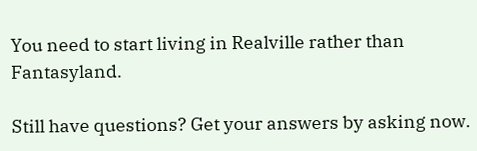You need to start living in Realville rather than Fantasyland.

Still have questions? Get your answers by asking now.